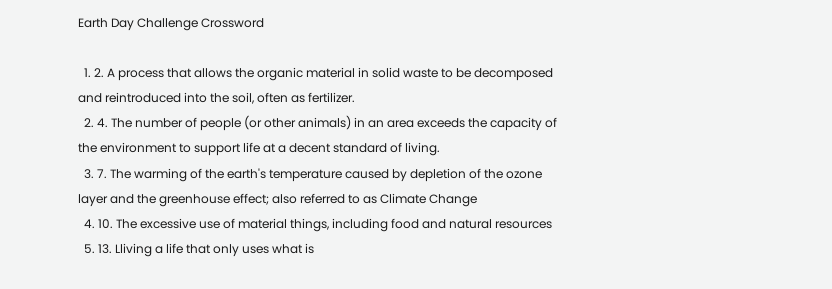Earth Day Challenge Crossword

  1. 2. A process that allows the organic material in solid waste to be decomposed and reintroduced into the soil, often as fertilizer.
  2. 4. The number of people (or other animals) in an area exceeds the capacity of the environment to support life at a decent standard of living.
  3. 7. The warming of the earth's temperature caused by depletion of the ozone layer and the greenhouse effect; also referred to as Climate Change
  4. 10. The excessive use of material things, including food and natural resources
  5. 13. Lliving a life that only uses what is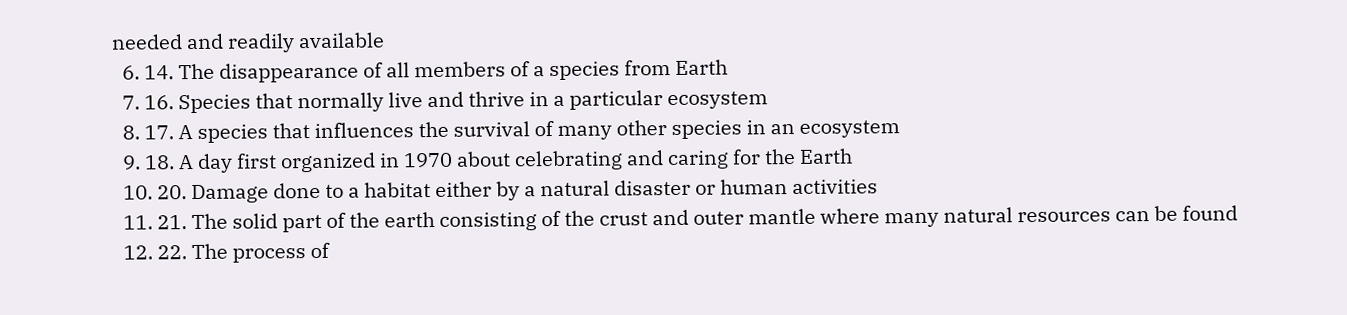needed and readily available
  6. 14. The disappearance of all members of a species from Earth
  7. 16. Species that normally live and thrive in a particular ecosystem
  8. 17. A species that influences the survival of many other species in an ecosystem
  9. 18. A day first organized in 1970 about celebrating and caring for the Earth
  10. 20. Damage done to a habitat either by a natural disaster or human activities
  11. 21. The solid part of the earth consisting of the crust and outer mantle where many natural resources can be found
  12. 22. The process of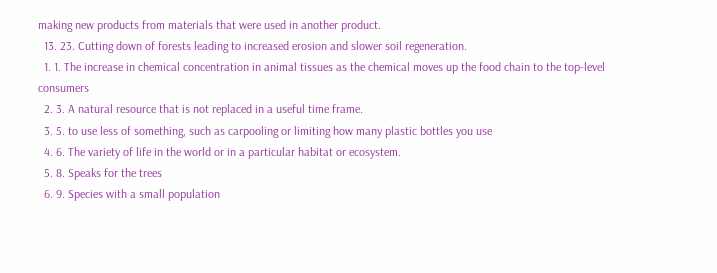making new products from materials that were used in another product.
  13. 23. Cutting down of forests leading to increased erosion and slower soil regeneration.
  1. 1. The increase in chemical concentration in animal tissues as the chemical moves up the food chain to the top-level consumers
  2. 3. A natural resource that is not replaced in a useful time frame.
  3. 5. to use less of something, such as carpooling or limiting how many plastic bottles you use
  4. 6. The variety of life in the world or in a particular habitat or ecosystem.
  5. 8. Speaks for the trees
  6. 9. Species with a small population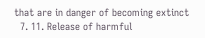that are in danger of becoming extinct
  7. 11. Release of harmful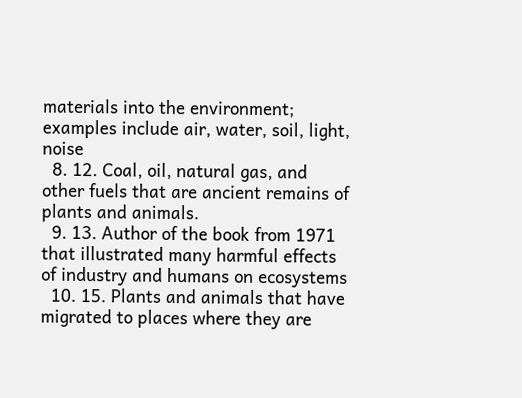materials into the environment; examples include air, water, soil, light, noise
  8. 12. Coal, oil, natural gas, and other fuels that are ancient remains of plants and animals.
  9. 13. Author of the book from 1971 that illustrated many harmful effects of industry and humans on ecosystems
  10. 15. Plants and animals that have migrated to places where they are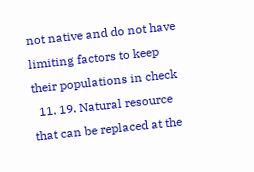not native and do not have limiting factors to keep their populations in check
  11. 19. Natural resource that can be replaced at the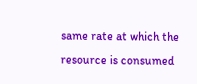same rate at which the resource is consumed